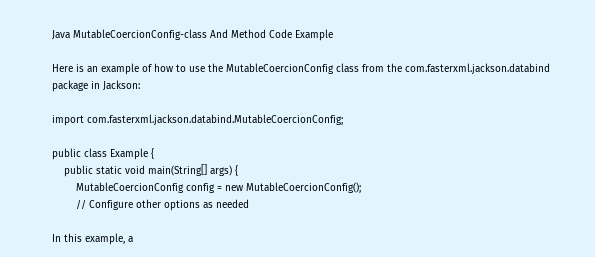Java MutableCoercionConfig-class And Method Code Example

Here is an example of how to use the MutableCoercionConfig class from the com.fasterxml.jackson.databind package in Jackson:

import com.fasterxml.jackson.databind.MutableCoercionConfig;

public class Example {
    public static void main(String[] args) {
        MutableCoercionConfig config = new MutableCoercionConfig();
        // Configure other options as needed

In this example, a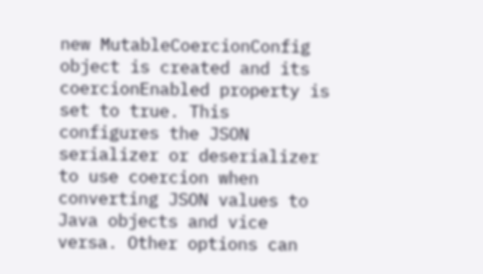new MutableCoercionConfig object is created and its coercionEnabled property is set to true. This configures the JSON serializer or deserializer to use coercion when converting JSON values to Java objects and vice versa. Other options can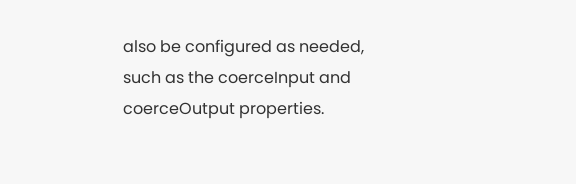also be configured as needed, such as the coerceInput and coerceOutput properties.